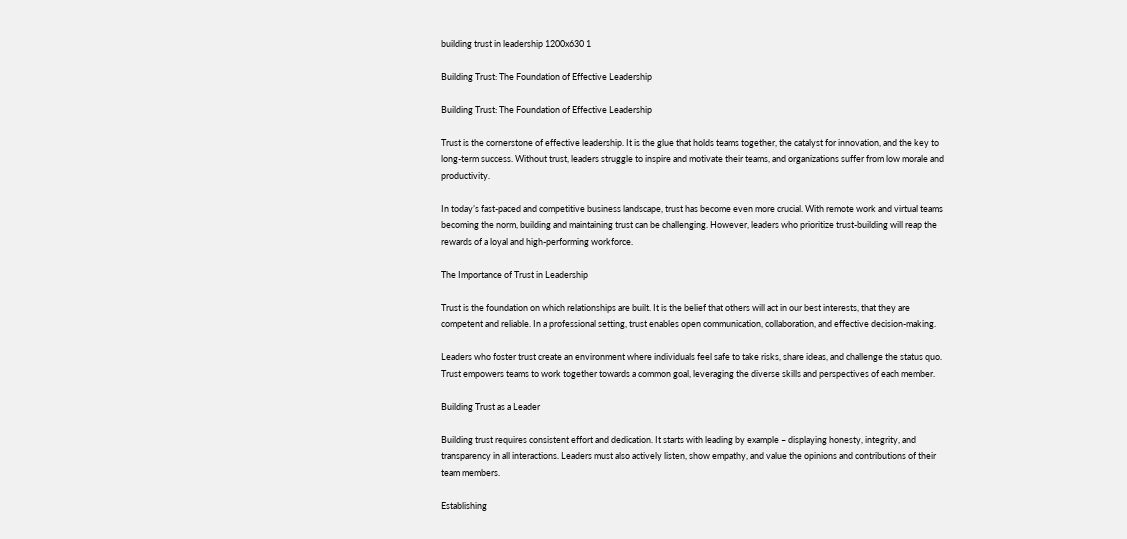building trust in leadership 1200x630 1

Building Trust: The Foundation of Effective Leadership

Building Trust: The Foundation of Effective Leadership

Trust is the cornerstone of effective leadership. It is the glue that holds teams together, the catalyst for innovation, and the key to long-term success. Without trust, leaders struggle to inspire and motivate their teams, and organizations suffer from low morale and productivity.

In today’s fast-paced and competitive business landscape, trust has become even more crucial. With remote work and virtual teams becoming the norm, building and maintaining trust can be challenging. However, leaders who prioritize trust-building will reap the rewards of a loyal and high-performing workforce.

The Importance of Trust in Leadership

Trust is the foundation on which relationships are built. It is the belief that others will act in our best interests, that they are competent and reliable. In a professional setting, trust enables open communication, collaboration, and effective decision-making.

Leaders who foster trust create an environment where individuals feel safe to take risks, share ideas, and challenge the status quo. Trust empowers teams to work together towards a common goal, leveraging the diverse skills and perspectives of each member.

Building Trust as a Leader

Building trust requires consistent effort and dedication. It starts with leading by example – displaying honesty, integrity, and transparency in all interactions. Leaders must also actively listen, show empathy, and value the opinions and contributions of their team members.

Establishing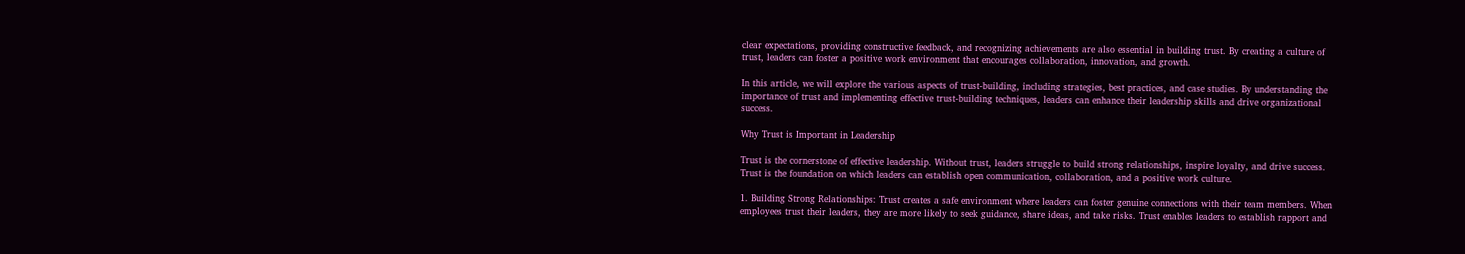clear expectations, providing constructive feedback, and recognizing achievements are also essential in building trust. By creating a culture of trust, leaders can foster a positive work environment that encourages collaboration, innovation, and growth.

In this article, we will explore the various aspects of trust-building, including strategies, best practices, and case studies. By understanding the importance of trust and implementing effective trust-building techniques, leaders can enhance their leadership skills and drive organizational success.

Why Trust is Important in Leadership

Trust is the cornerstone of effective leadership. Without trust, leaders struggle to build strong relationships, inspire loyalty, and drive success. Trust is the foundation on which leaders can establish open communication, collaboration, and a positive work culture.

1. Building Strong Relationships: Trust creates a safe environment where leaders can foster genuine connections with their team members. When employees trust their leaders, they are more likely to seek guidance, share ideas, and take risks. Trust enables leaders to establish rapport and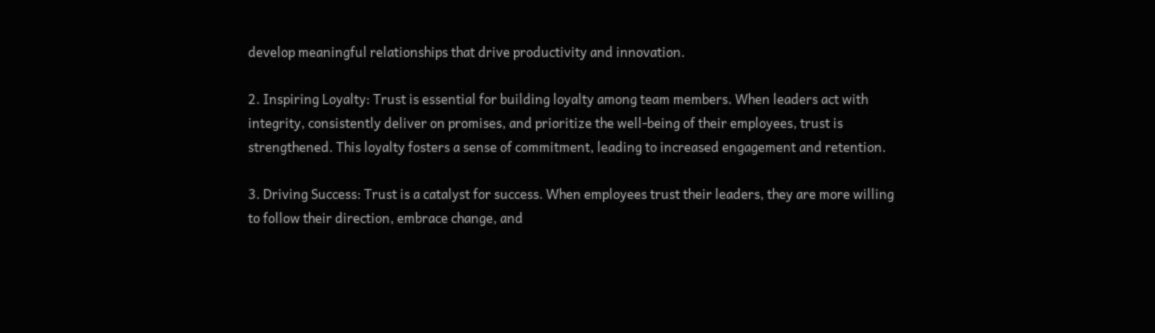develop meaningful relationships that drive productivity and innovation.

2. Inspiring Loyalty: Trust is essential for building loyalty among team members. When leaders act with integrity, consistently deliver on promises, and prioritize the well-being of their employees, trust is strengthened. This loyalty fosters a sense of commitment, leading to increased engagement and retention.

3. Driving Success: Trust is a catalyst for success. When employees trust their leaders, they are more willing to follow their direction, embrace change, and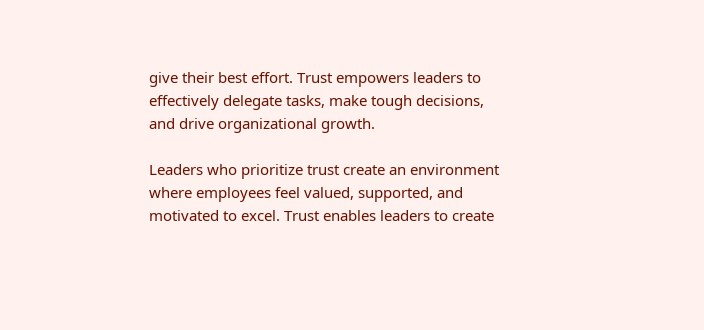give their best effort. Trust empowers leaders to effectively delegate tasks, make tough decisions, and drive organizational growth.

Leaders who prioritize trust create an environment where employees feel valued, supported, and motivated to excel. Trust enables leaders to create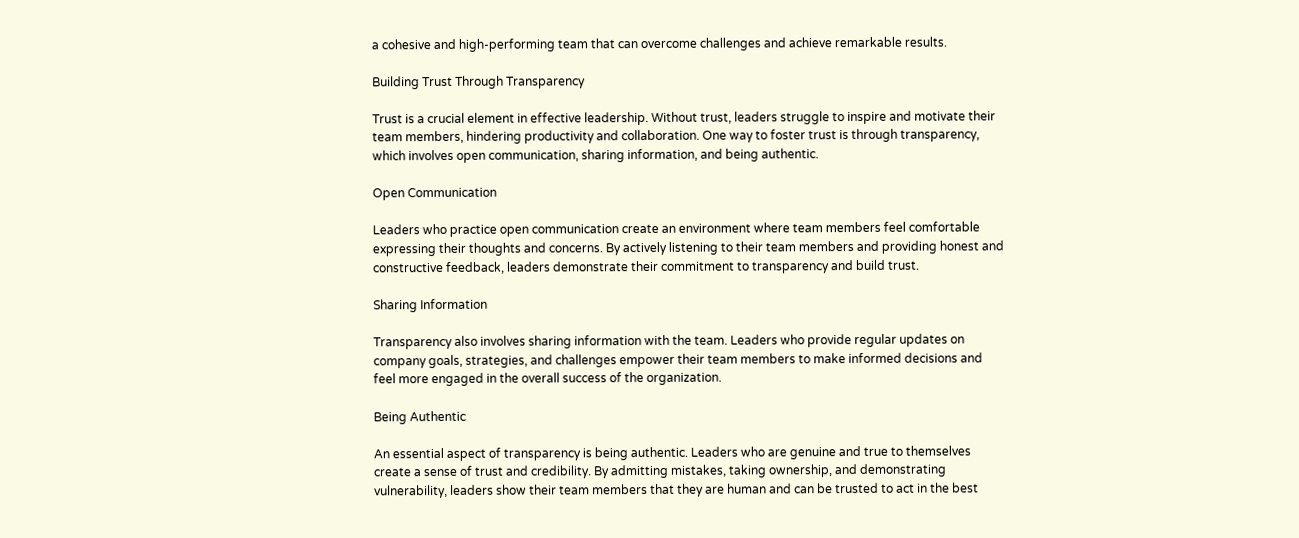a cohesive and high-performing team that can overcome challenges and achieve remarkable results.

Building Trust Through Transparency

Trust is a crucial element in effective leadership. Without trust, leaders struggle to inspire and motivate their team members, hindering productivity and collaboration. One way to foster trust is through transparency, which involves open communication, sharing information, and being authentic.

Open Communication

Leaders who practice open communication create an environment where team members feel comfortable expressing their thoughts and concerns. By actively listening to their team members and providing honest and constructive feedback, leaders demonstrate their commitment to transparency and build trust.

Sharing Information

Transparency also involves sharing information with the team. Leaders who provide regular updates on company goals, strategies, and challenges empower their team members to make informed decisions and feel more engaged in the overall success of the organization.

Being Authentic

An essential aspect of transparency is being authentic. Leaders who are genuine and true to themselves create a sense of trust and credibility. By admitting mistakes, taking ownership, and demonstrating vulnerability, leaders show their team members that they are human and can be trusted to act in the best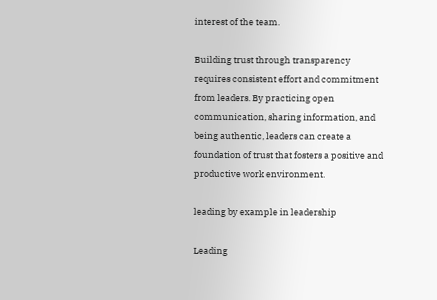interest of the team.

Building trust through transparency requires consistent effort and commitment from leaders. By practicing open communication, sharing information, and being authentic, leaders can create a foundation of trust that fosters a positive and productive work environment.

leading by example in leadership

Leading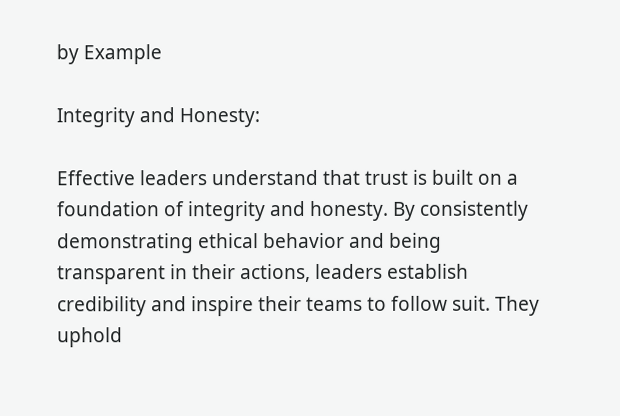by Example

Integrity and Honesty:

Effective leaders understand that trust is built on a foundation of integrity and honesty. By consistently demonstrating ethical behavior and being transparent in their actions, leaders establish credibility and inspire their teams to follow suit. They uphold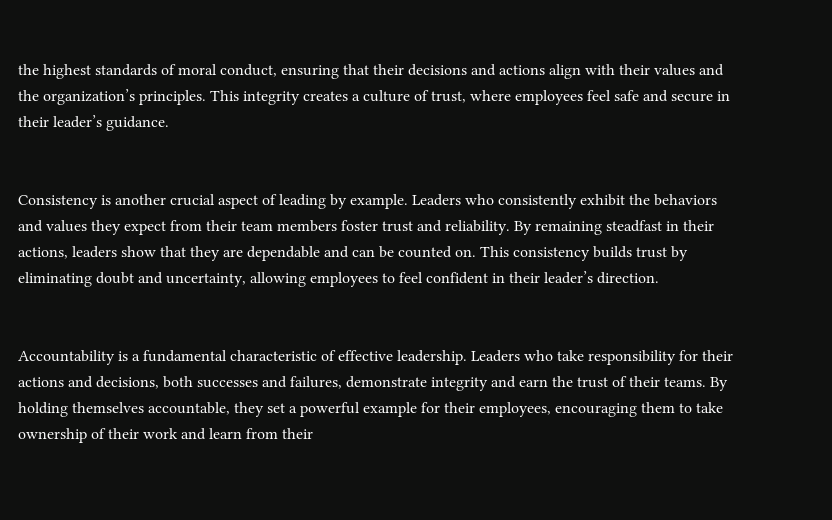the highest standards of moral conduct, ensuring that their decisions and actions align with their values and the organization’s principles. This integrity creates a culture of trust, where employees feel safe and secure in their leader’s guidance.


Consistency is another crucial aspect of leading by example. Leaders who consistently exhibit the behaviors and values they expect from their team members foster trust and reliability. By remaining steadfast in their actions, leaders show that they are dependable and can be counted on. This consistency builds trust by eliminating doubt and uncertainty, allowing employees to feel confident in their leader’s direction.


Accountability is a fundamental characteristic of effective leadership. Leaders who take responsibility for their actions and decisions, both successes and failures, demonstrate integrity and earn the trust of their teams. By holding themselves accountable, they set a powerful example for their employees, encouraging them to take ownership of their work and learn from their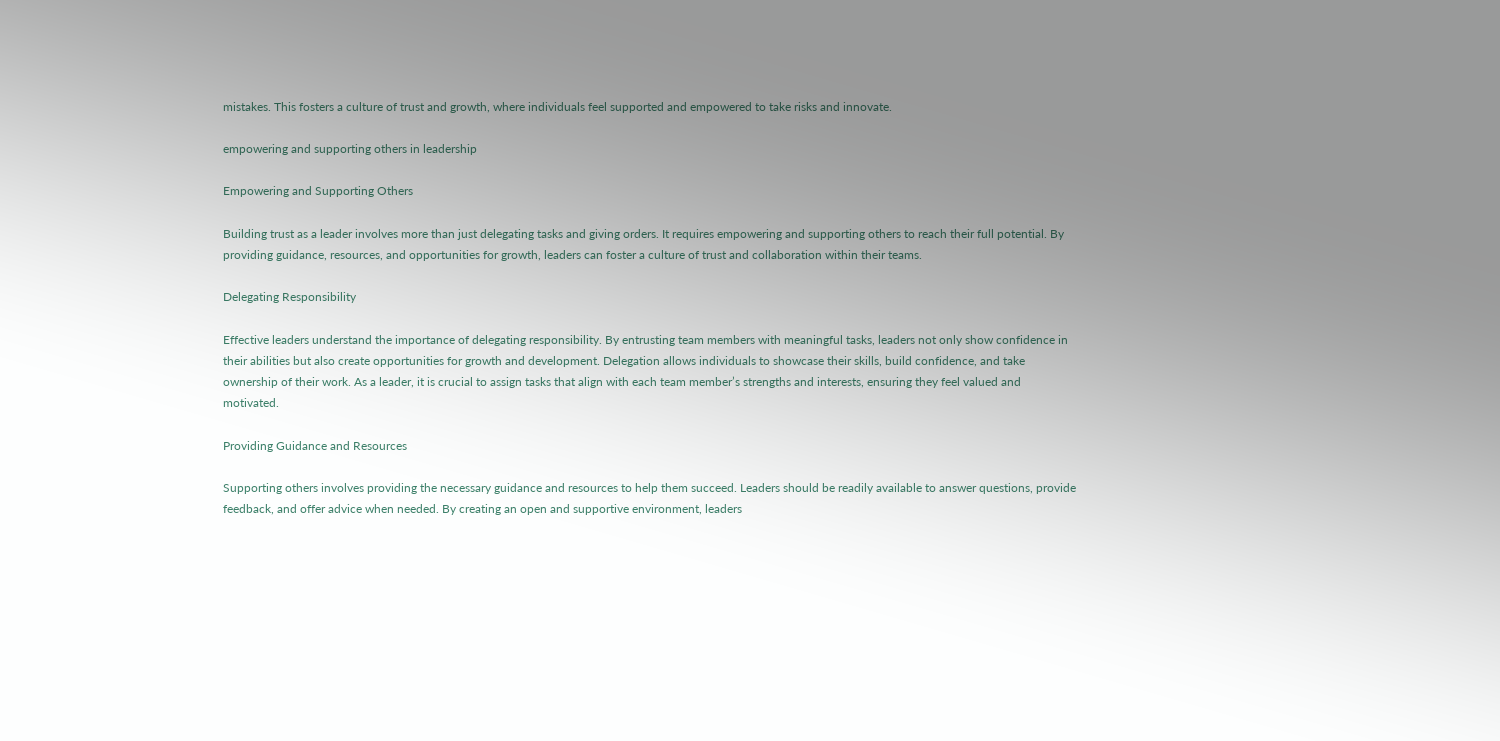mistakes. This fosters a culture of trust and growth, where individuals feel supported and empowered to take risks and innovate.

empowering and supporting others in leadership

Empowering and Supporting Others

Building trust as a leader involves more than just delegating tasks and giving orders. It requires empowering and supporting others to reach their full potential. By providing guidance, resources, and opportunities for growth, leaders can foster a culture of trust and collaboration within their teams.

Delegating Responsibility

Effective leaders understand the importance of delegating responsibility. By entrusting team members with meaningful tasks, leaders not only show confidence in their abilities but also create opportunities for growth and development. Delegation allows individuals to showcase their skills, build confidence, and take ownership of their work. As a leader, it is crucial to assign tasks that align with each team member’s strengths and interests, ensuring they feel valued and motivated.

Providing Guidance and Resources

Supporting others involves providing the necessary guidance and resources to help them succeed. Leaders should be readily available to answer questions, provide feedback, and offer advice when needed. By creating an open and supportive environment, leaders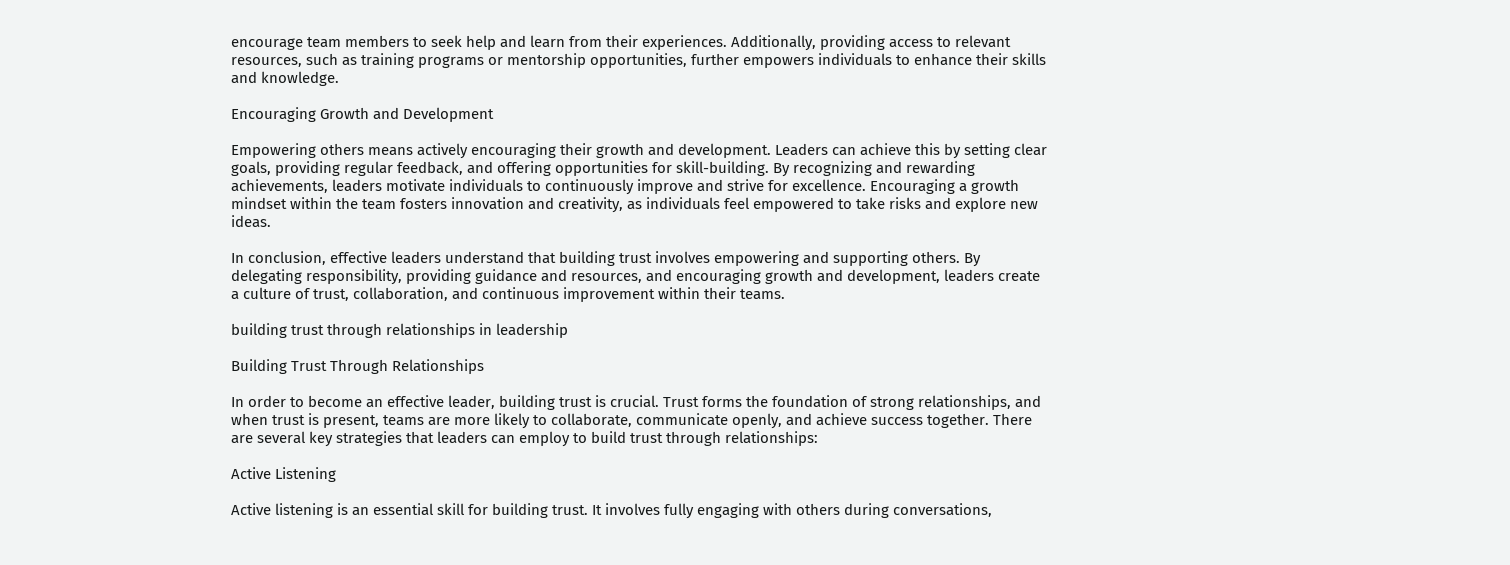encourage team members to seek help and learn from their experiences. Additionally, providing access to relevant resources, such as training programs or mentorship opportunities, further empowers individuals to enhance their skills and knowledge.

Encouraging Growth and Development

Empowering others means actively encouraging their growth and development. Leaders can achieve this by setting clear goals, providing regular feedback, and offering opportunities for skill-building. By recognizing and rewarding achievements, leaders motivate individuals to continuously improve and strive for excellence. Encouraging a growth mindset within the team fosters innovation and creativity, as individuals feel empowered to take risks and explore new ideas.

In conclusion, effective leaders understand that building trust involves empowering and supporting others. By delegating responsibility, providing guidance and resources, and encouraging growth and development, leaders create a culture of trust, collaboration, and continuous improvement within their teams.

building trust through relationships in leadership

Building Trust Through Relationships

In order to become an effective leader, building trust is crucial. Trust forms the foundation of strong relationships, and when trust is present, teams are more likely to collaborate, communicate openly, and achieve success together. There are several key strategies that leaders can employ to build trust through relationships:

Active Listening

Active listening is an essential skill for building trust. It involves fully engaging with others during conversations,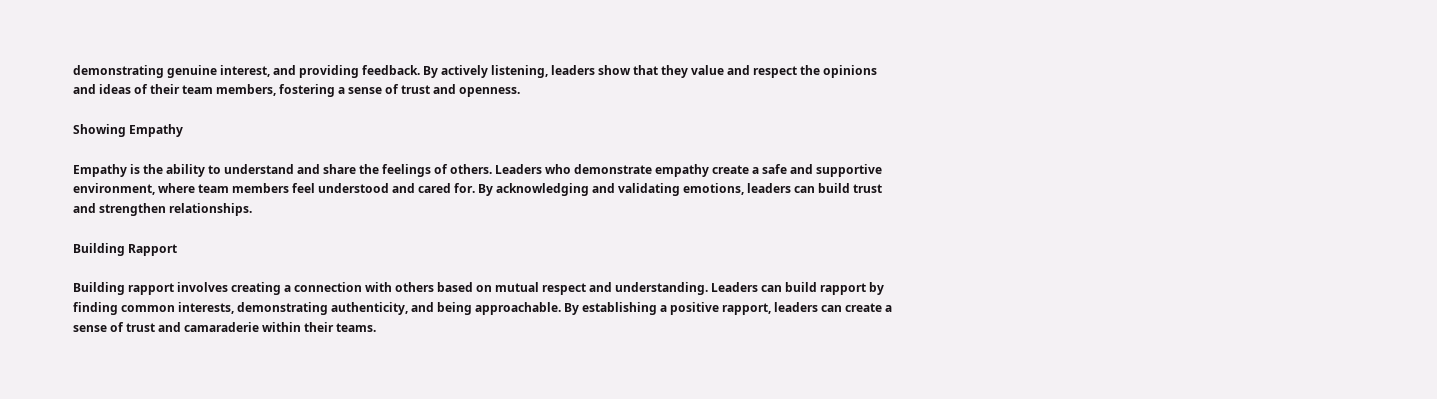demonstrating genuine interest, and providing feedback. By actively listening, leaders show that they value and respect the opinions and ideas of their team members, fostering a sense of trust and openness.

Showing Empathy

Empathy is the ability to understand and share the feelings of others. Leaders who demonstrate empathy create a safe and supportive environment, where team members feel understood and cared for. By acknowledging and validating emotions, leaders can build trust and strengthen relationships.

Building Rapport

Building rapport involves creating a connection with others based on mutual respect and understanding. Leaders can build rapport by finding common interests, demonstrating authenticity, and being approachable. By establishing a positive rapport, leaders can create a sense of trust and camaraderie within their teams.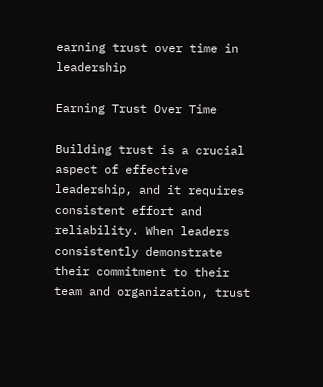earning trust over time in leadership

Earning Trust Over Time

Building trust is a crucial aspect of effective leadership, and it requires consistent effort and reliability. When leaders consistently demonstrate their commitment to their team and organization, trust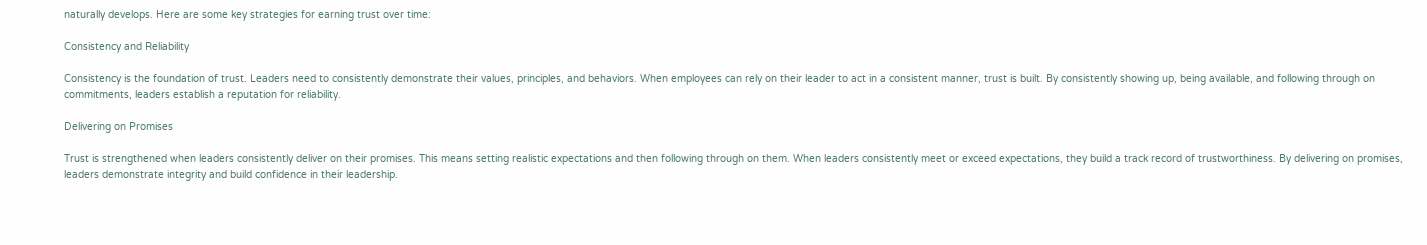naturally develops. Here are some key strategies for earning trust over time:

Consistency and Reliability

Consistency is the foundation of trust. Leaders need to consistently demonstrate their values, principles, and behaviors. When employees can rely on their leader to act in a consistent manner, trust is built. By consistently showing up, being available, and following through on commitments, leaders establish a reputation for reliability.

Delivering on Promises

Trust is strengthened when leaders consistently deliver on their promises. This means setting realistic expectations and then following through on them. When leaders consistently meet or exceed expectations, they build a track record of trustworthiness. By delivering on promises, leaders demonstrate integrity and build confidence in their leadership.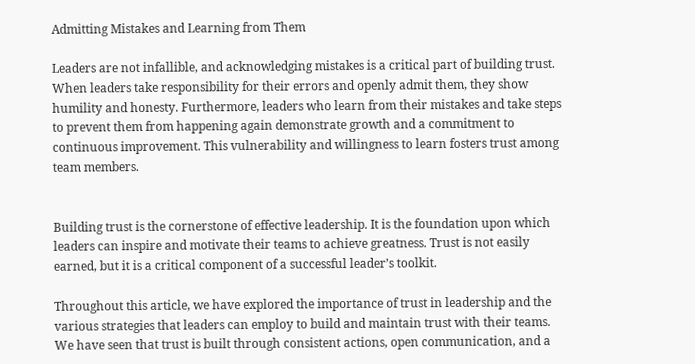Admitting Mistakes and Learning from Them

Leaders are not infallible, and acknowledging mistakes is a critical part of building trust. When leaders take responsibility for their errors and openly admit them, they show humility and honesty. Furthermore, leaders who learn from their mistakes and take steps to prevent them from happening again demonstrate growth and a commitment to continuous improvement. This vulnerability and willingness to learn fosters trust among team members.


Building trust is the cornerstone of effective leadership. It is the foundation upon which leaders can inspire and motivate their teams to achieve greatness. Trust is not easily earned, but it is a critical component of a successful leader’s toolkit.

Throughout this article, we have explored the importance of trust in leadership and the various strategies that leaders can employ to build and maintain trust with their teams. We have seen that trust is built through consistent actions, open communication, and a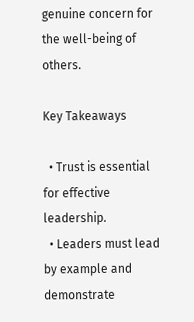genuine concern for the well-being of others.

Key Takeaways

  • Trust is essential for effective leadership.
  • Leaders must lead by example and demonstrate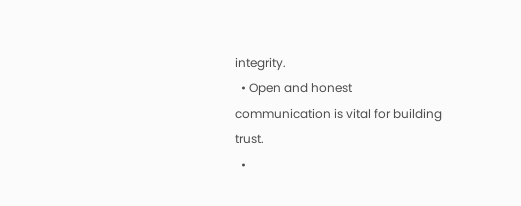integrity.
  • Open and honest communication is vital for building trust.
  •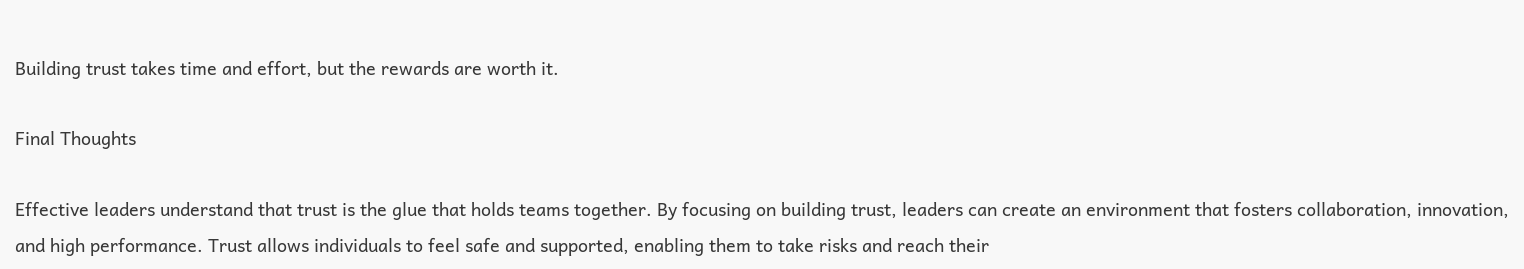Building trust takes time and effort, but the rewards are worth it.

Final Thoughts

Effective leaders understand that trust is the glue that holds teams together. By focusing on building trust, leaders can create an environment that fosters collaboration, innovation, and high performance. Trust allows individuals to feel safe and supported, enabling them to take risks and reach their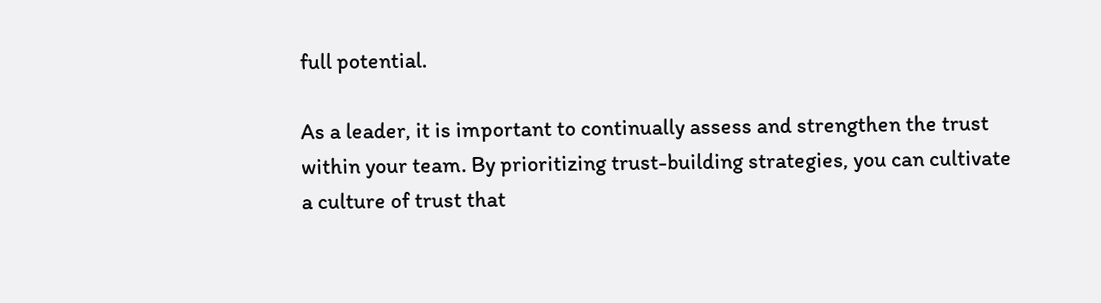full potential.

As a leader, it is important to continually assess and strengthen the trust within your team. By prioritizing trust-building strategies, you can cultivate a culture of trust that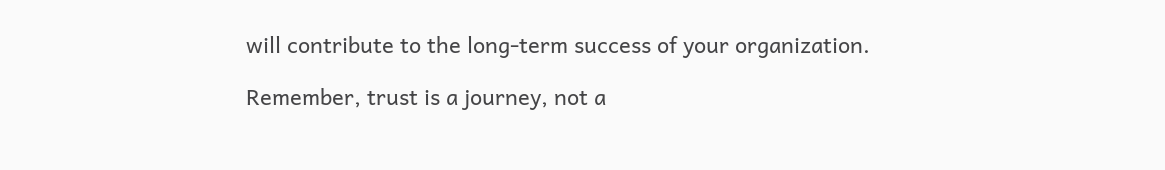will contribute to the long-term success of your organization.

Remember, trust is a journey, not a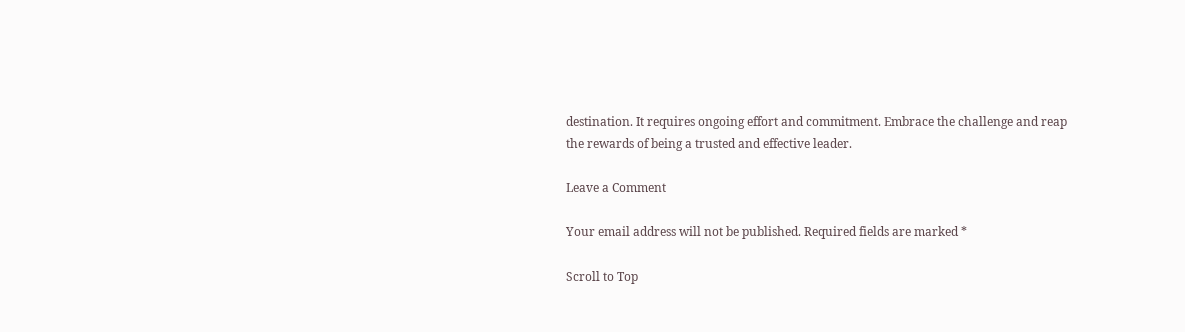destination. It requires ongoing effort and commitment. Embrace the challenge and reap the rewards of being a trusted and effective leader.

Leave a Comment

Your email address will not be published. Required fields are marked *

Scroll to Top